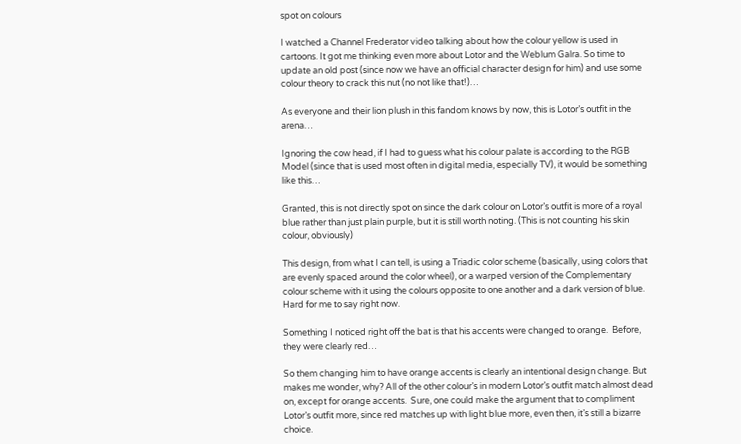spot on colours

I watched a Channel Frederator video talking about how the colour yellow is used in cartoons. It got me thinking even more about Lotor and the Weblum Galra. So time to update an old post (since now we have an official character design for him) and use some colour theory to crack this nut (no not like that!)…

As everyone and their lion plush in this fandom knows by now, this is Lotor’s outfit in the arena…

Ignoring the cow head, if I had to guess what his colour palate is according to the RGB Model (since that is used most often in digital media, especially TV), it would be something like this…

Granted, this is not directly spot on since the dark colour on Lotor’s outfit is more of a royal blue rather than just plain purple, but it is still worth noting. (This is not counting his skin colour, obviously)

This design, from what I can tell, is using a Triadic color scheme (basically, using colors that are evenly spaced around the color wheel), or a warped version of the Complementary colour scheme with it using the colours opposite to one another and a dark version of blue. Hard for me to say right now.

Something I noticed right off the bat is that his accents were changed to orange.  Before, they were clearly red…

So them changing him to have orange accents is clearly an intentional design change. But makes me wonder, why? All of the other colour’s in modern Lotor’s outfit match almost dead on, except for orange accents.  Sure, one could make the argument that to compliment Lotor’s outfit more, since red matches up with light blue more, even then, it’s still a bizarre choice.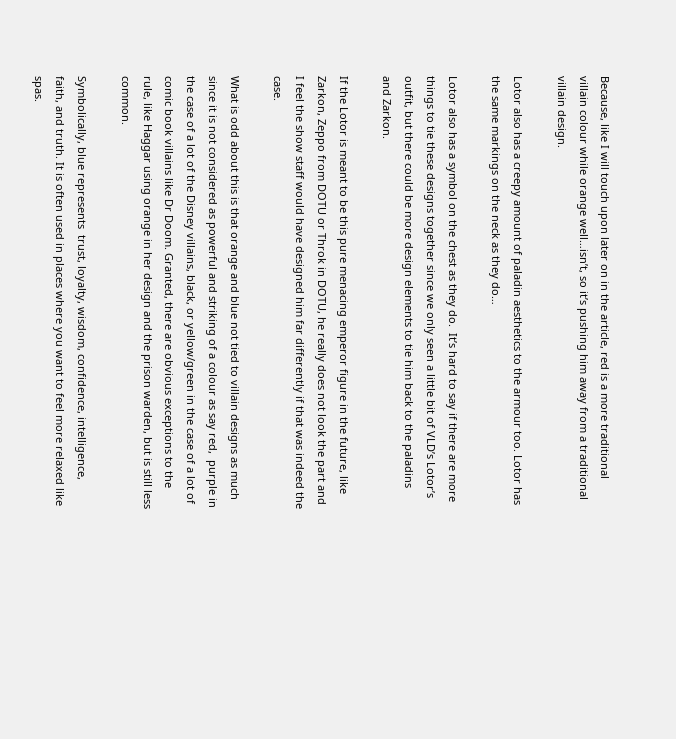Because, like I will touch upon later on in the article, red is a more traditional villain colour while orange well…isn’t, so it’s pushing him away from a traditional villain design.

Lotor also has a creepy amount of paladin aesthetics to the armour too. Lotor has the same markings on the neck as they do…

Lotor also has a symbol on the chest as they do.  It’s hard to say if there are more things to tie these designs together since we only seen a little bit of VLD’s Lotor’s outfit, but there could be more design elements to tie him back to the paladins and Zarkon.

If the Lotor is meant to be this pure menacing emperor figure in the future, like Zarkon, Zeppo from DOTU or Throk in DOTU, he really does not look the part and I feel the show staff would have designed him far differently if that was indeed the case.

What is odd about this is that orange and blue not tied to villain designs as much since it is not considered as powerful and striking of a colour as say red,  purple in the case of a lot of the Disney villains, black, or yellow/green in the case of a lot of comic book villains like Dr Doom. Granted, there are obvious exceptions to the rule, like Haggar using orange in her design and the prison warden, but is still less common.

Symbolically, blue represents  trust, loyalty, wisdom, confidence, intelligence, faith, and truth. It is often used in places where you want to feel more relaxed like spas.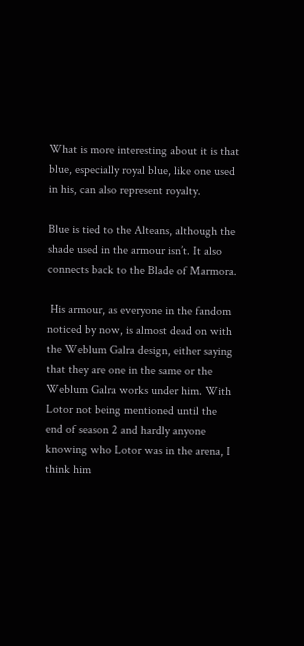What is more interesting about it is that blue, especially royal blue, like one used in his, can also represent royalty.

Blue is tied to the Alteans, although the shade used in the armour isn’t. It also connects back to the Blade of Marmora.

 His armour, as everyone in the fandom noticed by now, is almost dead on with the Weblum Galra design, either saying that they are one in the same or the Weblum Galra works under him. With Lotor not being mentioned until the end of season 2 and hardly anyone knowing who Lotor was in the arena, I think him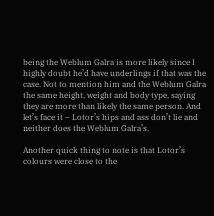being the Weblum Galra is more likely since I highly doubt he’d have underlings if that was the case. Not to mention him and the Weblum Galra the same height, weight and body type, saying they are more than likely the same person. And let’s face it – Lotor’s hips and ass don’t lie and neither does the Weblum Galra’s.

Another quick thing to note is that Lotor’s colours were close to the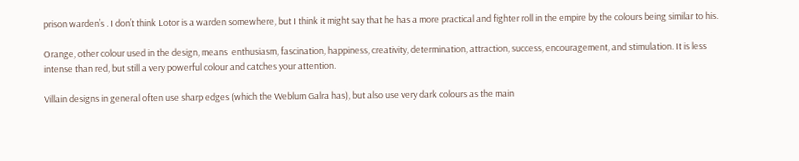prison warden’s . I don’t think Lotor is a warden somewhere, but I think it might say that he has a more practical and fighter roll in the empire by the colours being similar to his.

Orange, other colour used in the design, means  enthusiasm, fascination, happiness, creativity, determination, attraction, success, encouragement, and stimulation. It is less intense than red, but still a very powerful colour and catches your attention.

Villain designs in general often use sharp edges (which the Weblum Galra has), but also use very dark colours as the main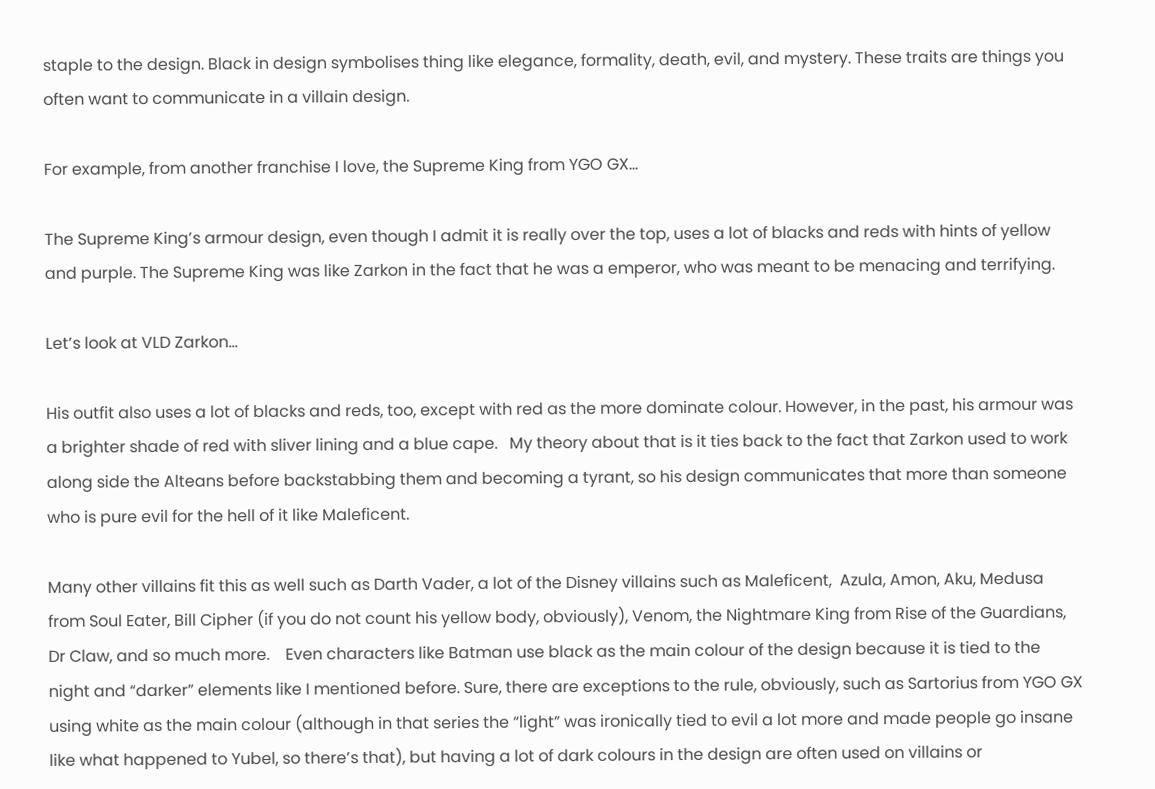staple to the design. Black in design symbolises thing like elegance, formality, death, evil, and mystery. These traits are things you often want to communicate in a villain design.

For example, from another franchise I love, the Supreme King from YGO GX…

The Supreme King’s armour design, even though I admit it is really over the top, uses a lot of blacks and reds with hints of yellow and purple. The Supreme King was like Zarkon in the fact that he was a emperor, who was meant to be menacing and terrifying.

Let’s look at VLD Zarkon…

His outfit also uses a lot of blacks and reds, too, except with red as the more dominate colour. However, in the past, his armour was a brighter shade of red with sliver lining and a blue cape.   My theory about that is it ties back to the fact that Zarkon used to work along side the Alteans before backstabbing them and becoming a tyrant, so his design communicates that more than someone who is pure evil for the hell of it like Maleficent.

Many other villains fit this as well such as Darth Vader, a lot of the Disney villains such as Maleficent,  Azula, Amon, Aku, Medusa from Soul Eater, Bill Cipher (if you do not count his yellow body, obviously), Venom, the Nightmare King from Rise of the Guardians, Dr Claw, and so much more.    Even characters like Batman use black as the main colour of the design because it is tied to the night and “darker” elements like I mentioned before. Sure, there are exceptions to the rule, obviously, such as Sartorius from YGO GX using white as the main colour (although in that series the “light” was ironically tied to evil a lot more and made people go insane like what happened to Yubel, so there’s that), but having a lot of dark colours in the design are often used on villains or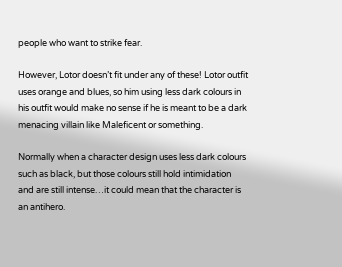people who want to strike fear.

However, Lotor doesn’t fit under any of these! Lotor outfit uses orange and blues, so him using less dark colours in his outfit would make no sense if he is meant to be a dark menacing villain like Maleficent or something.

Normally when a character design uses less dark colours such as black, but those colours still hold intimidation and are still intense…it could mean that the character is an antihero.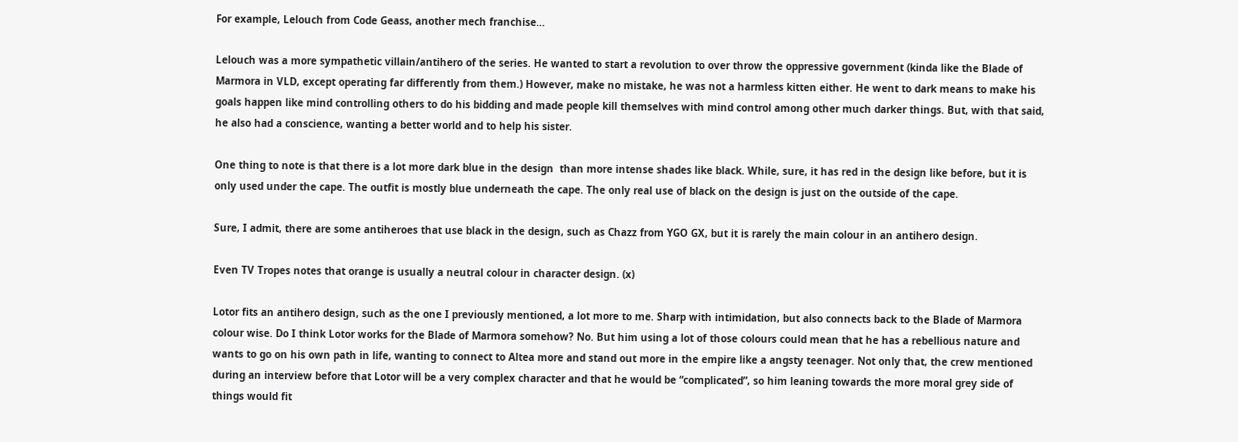For example, Lelouch from Code Geass, another mech franchise…

Lelouch was a more sympathetic villain/antihero of the series. He wanted to start a revolution to over throw the oppressive government (kinda like the Blade of Marmora in VLD, except operating far differently from them.) However, make no mistake, he was not a harmless kitten either. He went to dark means to make his goals happen like mind controlling others to do his bidding and made people kill themselves with mind control among other much darker things. But, with that said, he also had a conscience, wanting a better world and to help his sister.

One thing to note is that there is a lot more dark blue in the design  than more intense shades like black. While, sure, it has red in the design like before, but it is only used under the cape. The outfit is mostly blue underneath the cape. The only real use of black on the design is just on the outside of the cape.

Sure, I admit, there are some antiheroes that use black in the design, such as Chazz from YGO GX, but it is rarely the main colour in an antihero design.

Even TV Tropes notes that orange is usually a neutral colour in character design. (x)

Lotor fits an antihero design, such as the one I previously mentioned, a lot more to me. Sharp with intimidation, but also connects back to the Blade of Marmora colour wise. Do I think Lotor works for the Blade of Marmora somehow? No. But him using a lot of those colours could mean that he has a rebellious nature and wants to go on his own path in life, wanting to connect to Altea more and stand out more in the empire like a angsty teenager. Not only that, the crew mentioned during an interview before that Lotor will be a very complex character and that he would be “complicated”, so him leaning towards the more moral grey side of things would fit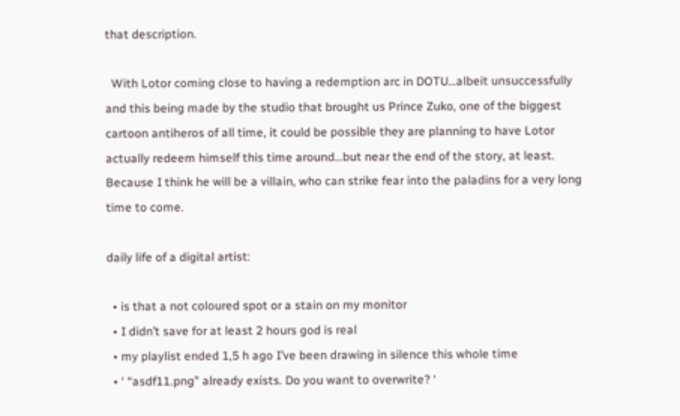that description.

  With Lotor coming close to having a redemption arc in DOTU…albeit unsuccessfully and this being made by the studio that brought us Prince Zuko, one of the biggest cartoon antiheros of all time, it could be possible they are planning to have Lotor actually redeem himself this time around…but near the end of the story, at least. Because I think he will be a villain, who can strike fear into the paladins for a very long time to come.

daily life of a digital artist:

  • is that a not coloured spot or a stain on my monitor
  • I didn’t save for at least 2 hours god is real
  • my playlist ended 1,5 h ago I’ve been drawing in silence this whole time
  • ‘ “asdf11.png” already exists. Do you want to overwrite? ‘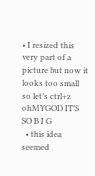• I resized this very part of a picture but now it looks too small so let’s ctrl+z ohMYGOD IT’S SO B I G
  • this idea seemed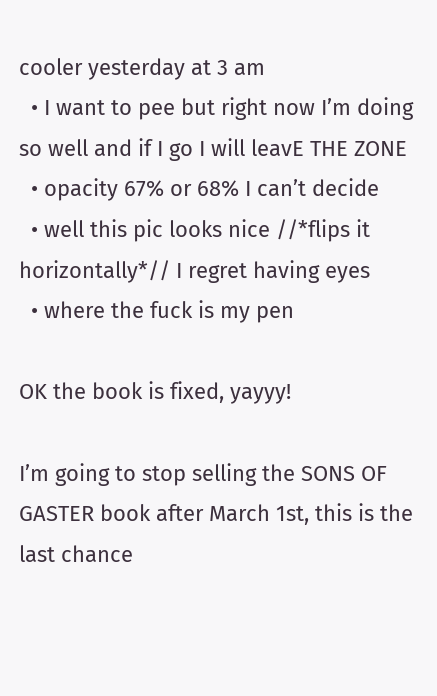cooler yesterday at 3 am
  • I want to pee but right now I’m doing so well and if I go I will leavE THE ZONE
  • opacity 67% or 68% I can’t decide
  • well this pic looks nice //*flips it horizontally*// I regret having eyes
  • where the fuck is my pen

OK the book is fixed, yayyy!

I’m going to stop selling the SONS OF GASTER book after March 1st, this is the last chance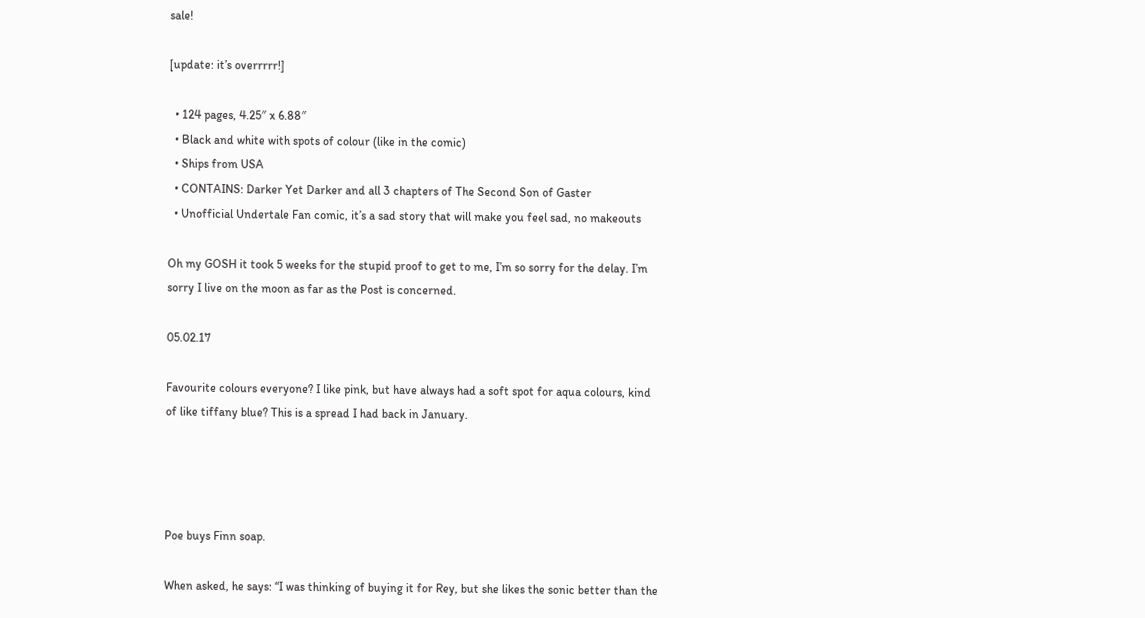sale!

[update: it’s overrrrr!]

  • 124 pages, 4.25″ x 6.88″
  • Black and white with spots of colour (like in the comic)
  • Ships from USA
  • CONTAINS: Darker Yet Darker and all 3 chapters of The Second Son of Gaster
  • Unofficial Undertale Fan comic, it’s a sad story that will make you feel sad, no makeouts

Oh my GOSH it took 5 weeks for the stupid proof to get to me, I’m so sorry for the delay. I’m sorry I live on the moon as far as the Post is concerned.

05.02.17

Favourite colours everyone? I like pink, but have always had a soft spot for aqua colours, kind of like tiffany blue? This is a spread I had back in January.




Poe buys Finn soap.

When asked, he says: “I was thinking of buying it for Rey, but she likes the sonic better than the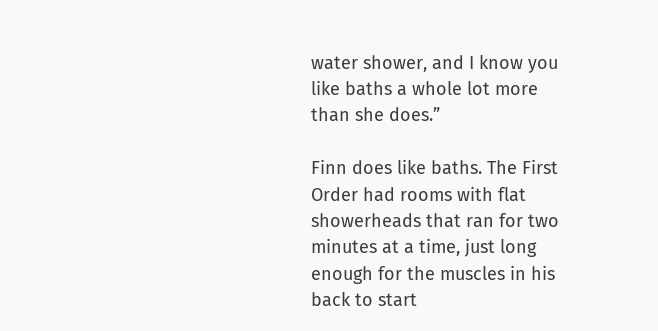water shower, and I know you like baths a whole lot more than she does.”

Finn does like baths. The First Order had rooms with flat showerheads that ran for two minutes at a time, just long enough for the muscles in his back to start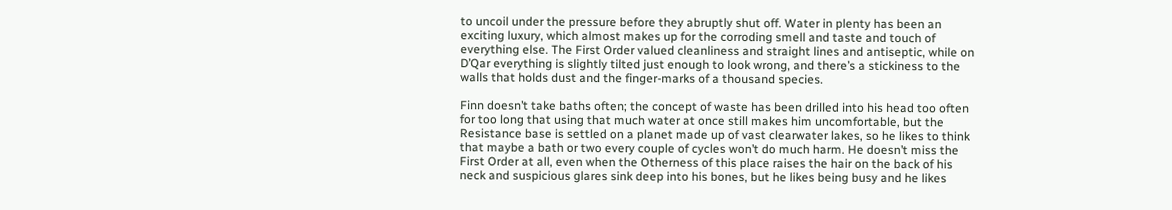to uncoil under the pressure before they abruptly shut off. Water in plenty has been an exciting luxury, which almost makes up for the corroding smell and taste and touch of everything else. The First Order valued cleanliness and straight lines and antiseptic, while on D’Qar everything is slightly tilted just enough to look wrong, and there’s a stickiness to the walls that holds dust and the finger-marks of a thousand species.

Finn doesn’t take baths often; the concept of waste has been drilled into his head too often for too long that using that much water at once still makes him uncomfortable, but the Resistance base is settled on a planet made up of vast clearwater lakes, so he likes to think that maybe a bath or two every couple of cycles won’t do much harm. He doesn’t miss the First Order at all, even when the Otherness of this place raises the hair on the back of his neck and suspicious glares sink deep into his bones, but he likes being busy and he likes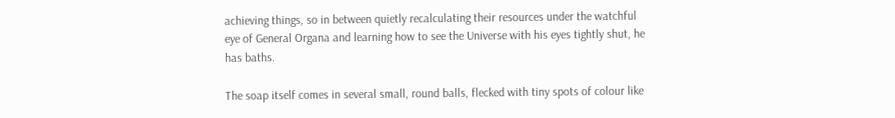achieving things, so in between quietly recalculating their resources under the watchful eye of General Organa and learning how to see the Universe with his eyes tightly shut, he has baths.

The soap itself comes in several small, round balls, flecked with tiny spots of colour like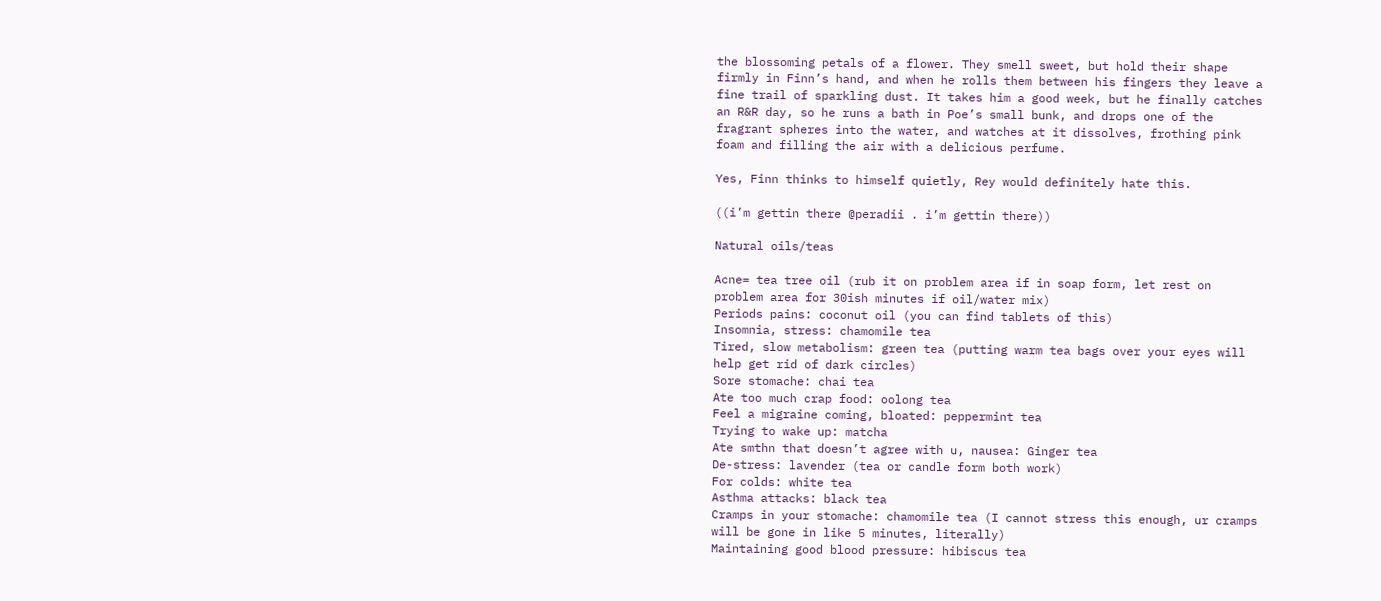the blossoming petals of a flower. They smell sweet, but hold their shape firmly in Finn’s hand, and when he rolls them between his fingers they leave a fine trail of sparkling dust. It takes him a good week, but he finally catches an R&R day, so he runs a bath in Poe’s small bunk, and drops one of the fragrant spheres into the water, and watches at it dissolves, frothing pink foam and filling the air with a delicious perfume.

Yes, Finn thinks to himself quietly, Rey would definitely hate this.

((i’m gettin there @peradii . i’m gettin there))

Natural oils/teas

Acne= tea tree oil (rub it on problem area if in soap form, let rest on problem area for 30ish minutes if oil/water mix)
Periods pains: coconut oil (you can find tablets of this)
Insomnia, stress: chamomile tea
Tired, slow metabolism: green tea (putting warm tea bags over your eyes will help get rid of dark circles)
Sore stomache: chai tea
Ate too much crap food: oolong tea
Feel a migraine coming, bloated: peppermint tea
Trying to wake up: matcha
Ate smthn that doesn’t agree with u, nausea: Ginger tea
De-stress: lavender (tea or candle form both work)
For colds: white tea
Asthma attacks: black tea
Cramps in your stomache: chamomile tea (I cannot stress this enough, ur cramps will be gone in like 5 minutes, literally)
Maintaining good blood pressure: hibiscus tea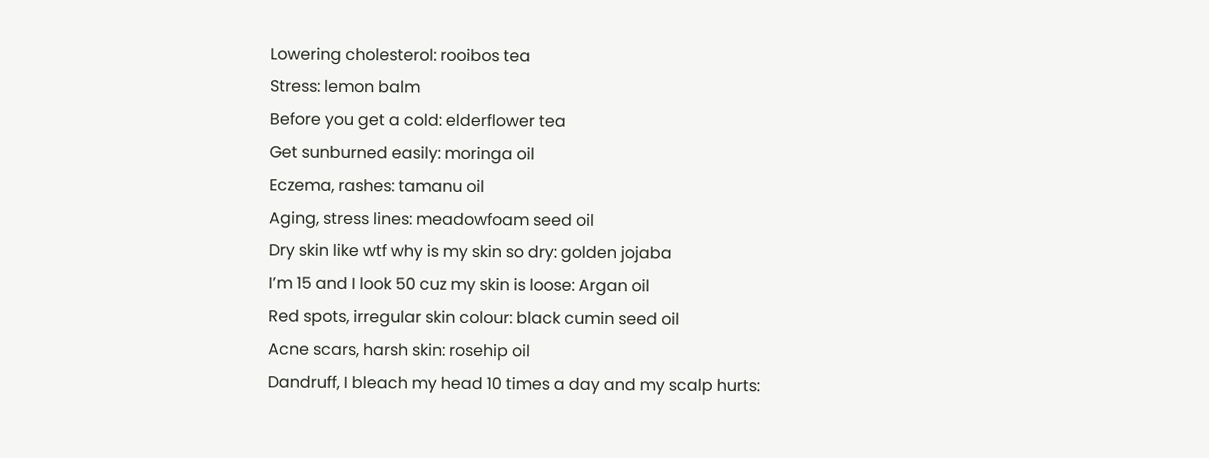Lowering cholesterol: rooibos tea
Stress: lemon balm
Before you get a cold: elderflower tea
Get sunburned easily: moringa oil
Eczema, rashes: tamanu oil
Aging, stress lines: meadowfoam seed oil
Dry skin like wtf why is my skin so dry: golden jojaba
I’m 15 and I look 50 cuz my skin is loose: Argan oil
Red spots, irregular skin colour: black cumin seed oil
Acne scars, harsh skin: rosehip oil
Dandruff, I bleach my head 10 times a day and my scalp hurts: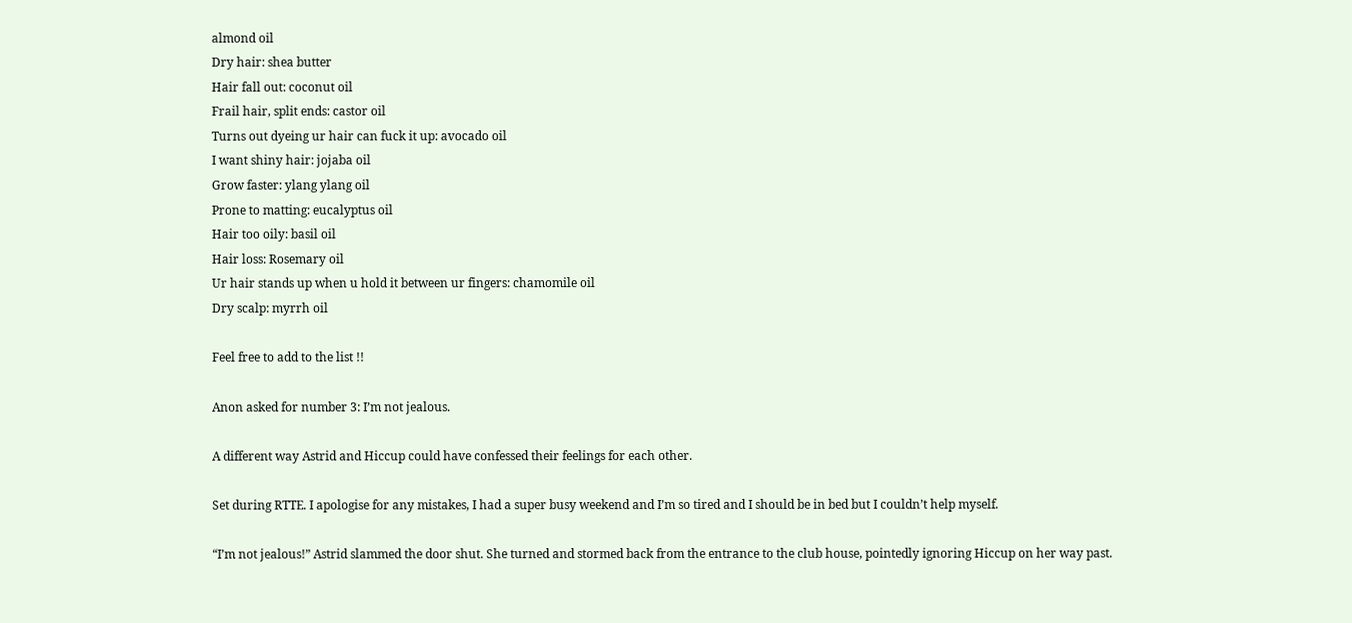almond oil
Dry hair: shea butter
Hair fall out: coconut oil
Frail hair, split ends: castor oil
Turns out dyeing ur hair can fuck it up: avocado oil
I want shiny hair: jojaba oil
Grow faster: ylang ylang oil
Prone to matting: eucalyptus oil
Hair too oily: basil oil
Hair loss: Rosemary oil
Ur hair stands up when u hold it between ur fingers: chamomile oil
Dry scalp: myrrh oil

Feel free to add to the list !!

Anon asked for number 3: I’m not jealous.

A different way Astrid and Hiccup could have confessed their feelings for each other.

Set during RTTE. I apologise for any mistakes, I had a super busy weekend and I’m so tired and I should be in bed but I couldn’t help myself.

“I’m not jealous!” Astrid slammed the door shut. She turned and stormed back from the entrance to the club house, pointedly ignoring Hiccup on her way past.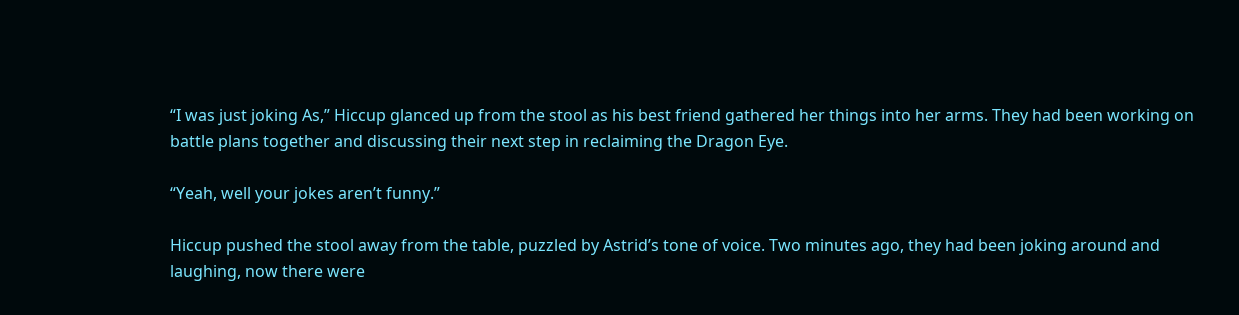“I was just joking As,” Hiccup glanced up from the stool as his best friend gathered her things into her arms. They had been working on battle plans together and discussing their next step in reclaiming the Dragon Eye.

“Yeah, well your jokes aren’t funny.”

Hiccup pushed the stool away from the table, puzzled by Astrid’s tone of voice. Two minutes ago, they had been joking around and laughing, now there were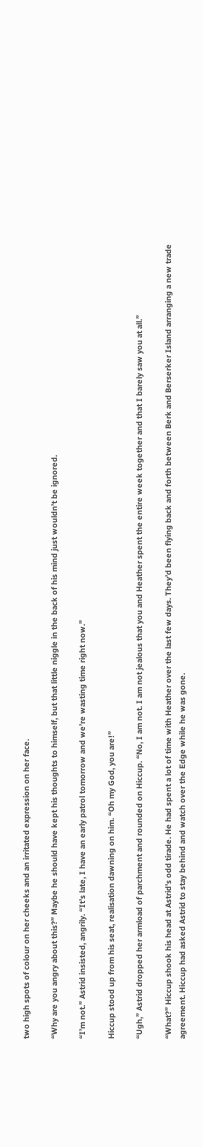two high spots of colour on her cheeks and an irritated expression on her face.

“Why are you angry about this?” Maybe he should have kept his thoughts to himself, but that little niggle in the back of his mind just wouldn’t be ignored.

“I’m not.” Astrid insisted, angrily. “It’s late, I have an early patrol tomorrow and we’re wasting time right now.”

Hiccup stood up from his seat, realisation dawning on him. “Oh my God, you are!”

“Ugh,” Astrid dropped her armload of parchment and rounded on Hiccup. “No, I am not. I am not jealous that you and Heather spent the entire week together and that I barely saw you at all.”

“What?” Hiccup shook his head at Astrid’s odd tirade. He had spent a lot of time with Heather over the last few days. They’d been flying back and forth between Berk and Berserker Island arranging a new trade agreement. Hiccup had asked Astrid to stay behind and watch over the Edge while he was gone.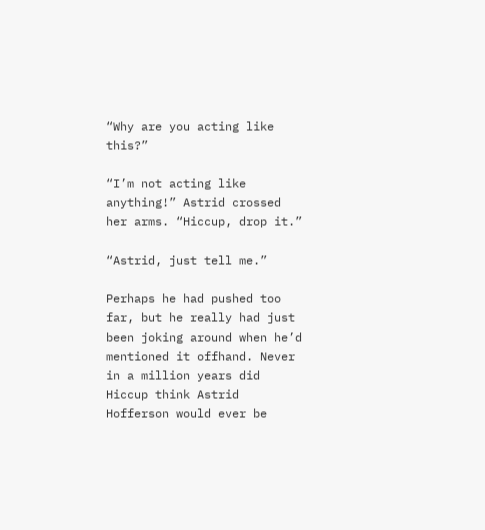“Why are you acting like this?”

“I’m not acting like anything!” Astrid crossed her arms. “Hiccup, drop it.”

“Astrid, just tell me.”

Perhaps he had pushed too far, but he really had just been joking around when he’d mentioned it offhand. Never in a million years did Hiccup think Astrid Hofferson would ever be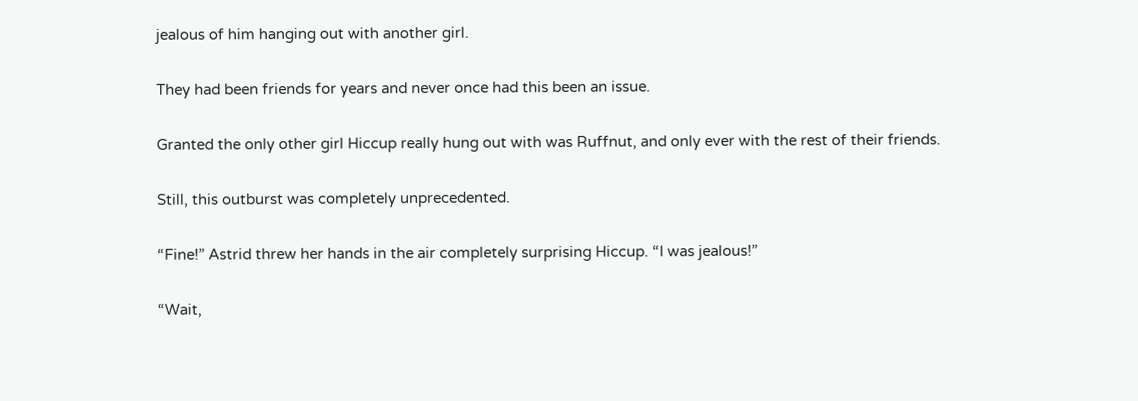jealous of him hanging out with another girl.

They had been friends for years and never once had this been an issue.

Granted the only other girl Hiccup really hung out with was Ruffnut, and only ever with the rest of their friends.

Still, this outburst was completely unprecedented.

“Fine!” Astrid threw her hands in the air completely surprising Hiccup. “I was jealous!”

“Wait,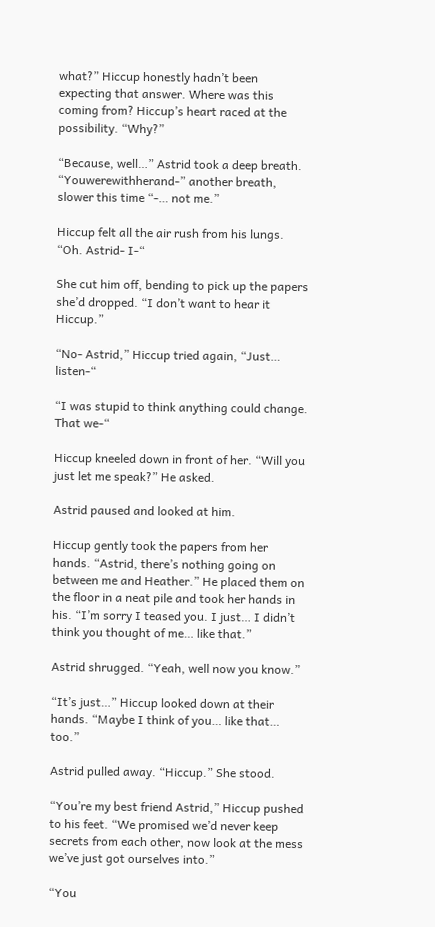what?” Hiccup honestly hadn’t been expecting that answer. Where was this coming from? Hiccup’s heart raced at the possibility. “Why?”

“Because, well…” Astrid took a deep breath. “Youwerewithherand-” another breath, slower this time “-… not me.”

Hiccup felt all the air rush from his lungs. “Oh. Astrid- I-“

She cut him off, bending to pick up the papers she’d dropped. “I don’t want to hear it Hiccup.”

“No- Astrid,” Hiccup tried again, “Just… listen-“

“I was stupid to think anything could change. That we-“

Hiccup kneeled down in front of her. “Will you just let me speak?” He asked.

Astrid paused and looked at him.

Hiccup gently took the papers from her hands. “Astrid, there’s nothing going on between me and Heather.” He placed them on the floor in a neat pile and took her hands in his. “I’m sorry I teased you. I just… I didn’t think you thought of me… like that.”

Astrid shrugged. “Yeah, well now you know.”

“It’s just…” Hiccup looked down at their hands. “Maybe I think of you… like that… too.”

Astrid pulled away. “Hiccup.” She stood.

“You’re my best friend Astrid,” Hiccup pushed to his feet. “We promised we’d never keep secrets from each other, now look at the mess we’ve just got ourselves into.”

“You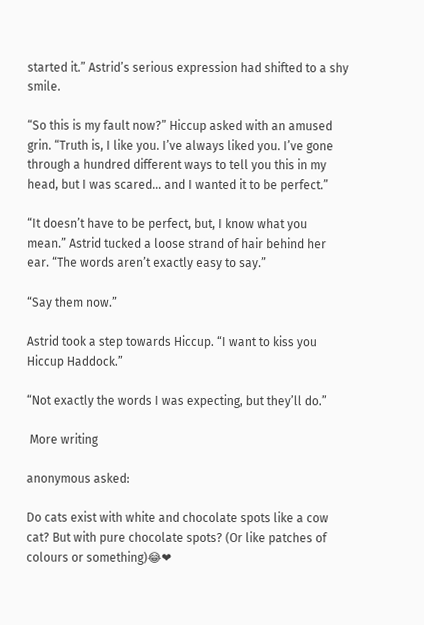started it.” Astrid’s serious expression had shifted to a shy smile.

“So this is my fault now?” Hiccup asked with an amused grin. “Truth is, I like you. I’ve always liked you. I’ve gone through a hundred different ways to tell you this in my head, but I was scared… and I wanted it to be perfect.”

“It doesn’t have to be perfect, but, I know what you mean.” Astrid tucked a loose strand of hair behind her ear. “The words aren’t exactly easy to say.”

“Say them now.”

Astrid took a step towards Hiccup. “I want to kiss you Hiccup Haddock.”

“Not exactly the words I was expecting, but they’ll do.”

 More writing

anonymous asked:

Do cats exist with white and chocolate spots like a cow cat? But with pure chocolate spots? (Or like patches of colours or something)😂❤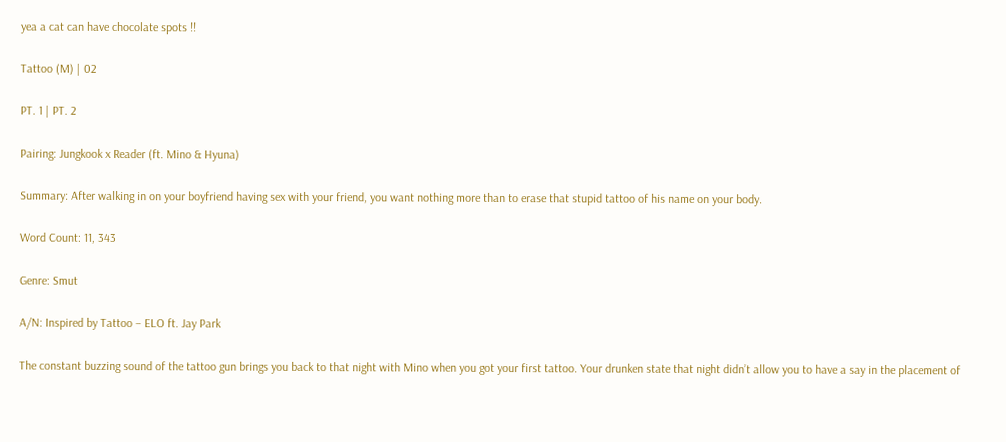yea a cat can have chocolate spots !!

Tattoo (M) | 02

PT. 1 | PT. 2

Pairing: Jungkook x Reader (ft. Mino & Hyuna)

Summary: After walking in on your boyfriend having sex with your friend, you want nothing more than to erase that stupid tattoo of his name on your body.

Word Count: 11, 343

Genre: Smut

A/N: Inspired by Tattoo – ELO ft. Jay Park

The constant buzzing sound of the tattoo gun brings you back to that night with Mino when you got your first tattoo. Your drunken state that night didn’t allow you to have a say in the placement of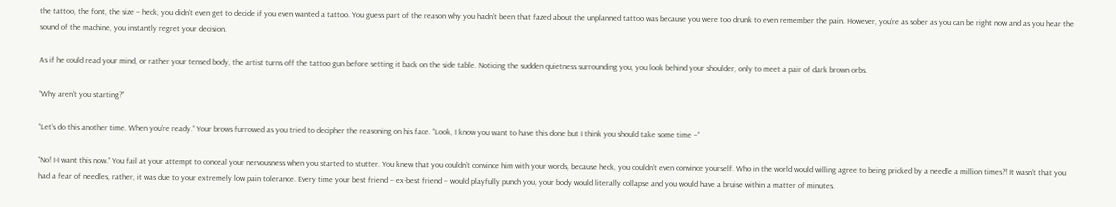the tattoo, the font, the size – heck, you didn’t even get to decide if you even wanted a tattoo. You guess part of the reason why you hadn’t been that fazed about the unplanned tattoo was because you were too drunk to even remember the pain. However, you’re as sober as you can be right now and as you hear the sound of the machine, you instantly regret your decision.

As if he could read your mind, or rather your tensed body, the artist turns off the tattoo gun before setting it back on the side table. Noticing the sudden quietness surrounding you, you look behind your shoulder, only to meet a pair of dark brown orbs.

“Why aren’t you starting?”

“Let’s do this another time. When you’re ready.” Your brows furrowed as you tried to decipher the reasoning on his face. “Look, I know you want to have this done but I think you should take some time –”

“No! I-I want this now.” You fail at your attempt to conceal your nervousness when you started to stutter. You knew that you couldn’t convince him with your words, because heck, you couldn’t even convince yourself. Who in the world would willing agree to being pricked by a needle a million times?! It wasn’t that you had a fear of needles, rather, it was due to your extremely low pain tolerance. Every time your best friend – ex-best friend – would playfully punch you, your body would literally collapse and you would have a bruise within a matter of minutes.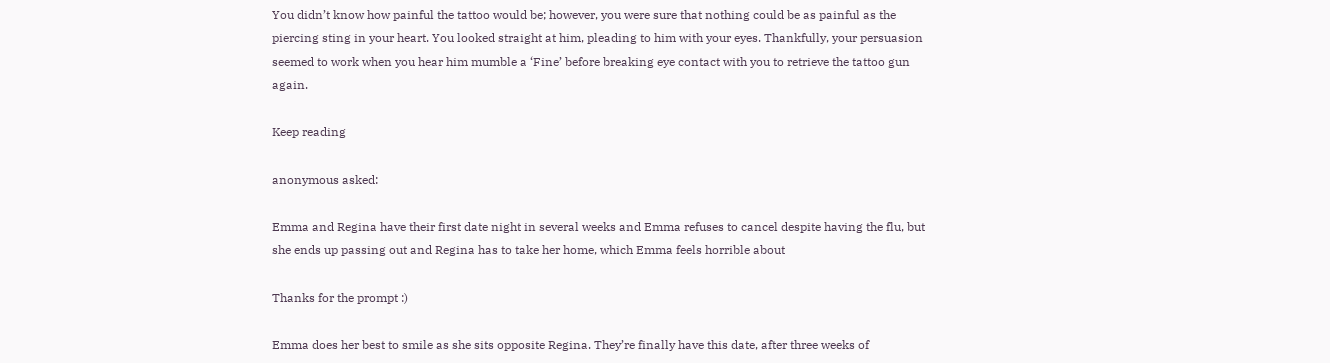You didn’t know how painful the tattoo would be; however, you were sure that nothing could be as painful as the piercing sting in your heart. You looked straight at him, pleading to him with your eyes. Thankfully, your persuasion seemed to work when you hear him mumble a ‘Fine’ before breaking eye contact with you to retrieve the tattoo gun again.

Keep reading

anonymous asked:

Emma and Regina have their first date night in several weeks and Emma refuses to cancel despite having the flu, but she ends up passing out and Regina has to take her home, which Emma feels horrible about

Thanks for the prompt :)

Emma does her best to smile as she sits opposite Regina. They’re finally have this date, after three weeks of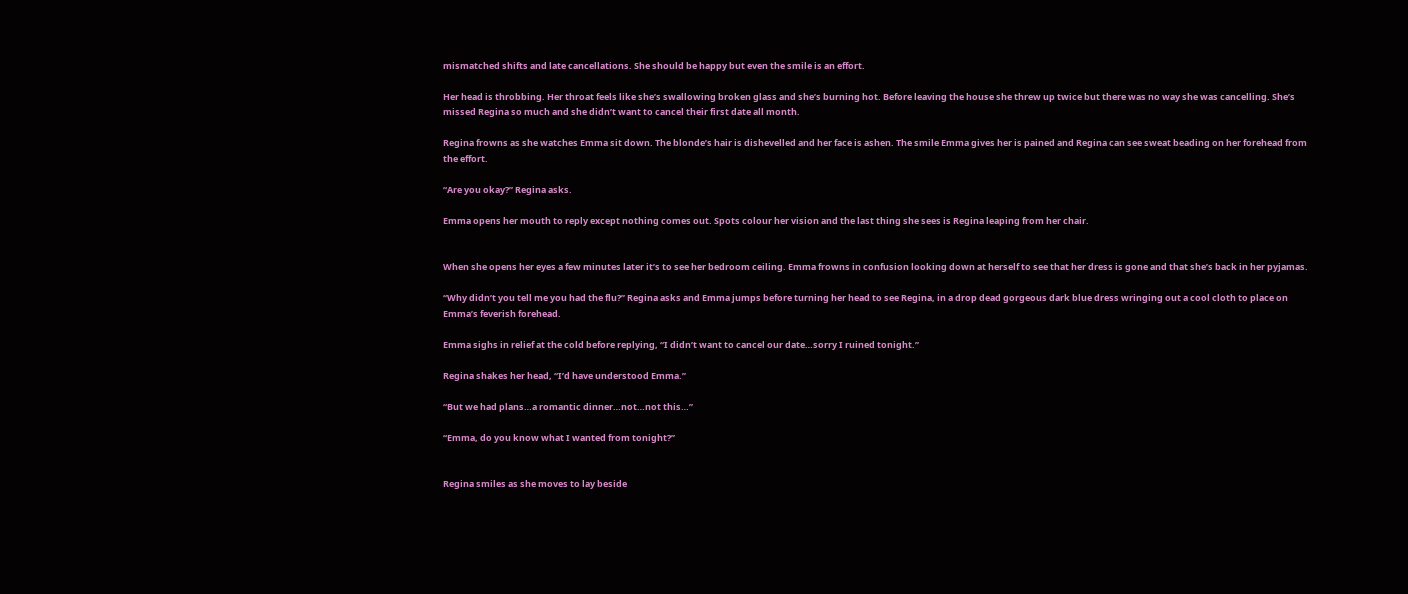mismatched shifts and late cancellations. She should be happy but even the smile is an effort.

Her head is throbbing. Her throat feels like she’s swallowing broken glass and she’s burning hot. Before leaving the house she threw up twice but there was no way she was cancelling. She’s missed Regina so much and she didn’t want to cancel their first date all month.

Regina frowns as she watches Emma sit down. The blonde’s hair is dishevelled and her face is ashen. The smile Emma gives her is pained and Regina can see sweat beading on her forehead from the effort.

“Are you okay?” Regina asks.

Emma opens her mouth to reply except nothing comes out. Spots colour her vision and the last thing she sees is Regina leaping from her chair.


When she opens her eyes a few minutes later it’s to see her bedroom ceiling. Emma frowns in confusion looking down at herself to see that her dress is gone and that she’s back in her pyjamas.

“Why didn’t you tell me you had the flu?” Regina asks and Emma jumps before turning her head to see Regina, in a drop dead gorgeous dark blue dress wringing out a cool cloth to place on Emma’s feverish forehead.

Emma sighs in relief at the cold before replying, “I didn’t want to cancel our date…sorry I ruined tonight.”

Regina shakes her head, “I’d have understood Emma.”

“But we had plans…a romantic dinner…not…not this…”

“Emma, do you know what I wanted from tonight?”


Regina smiles as she moves to lay beside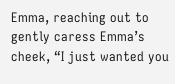Emma, reaching out to gently caress Emma’s cheek, “I just wanted you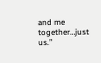and me together…just us.”